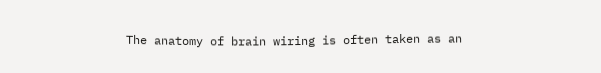The anatomy of brain wiring is often taken as an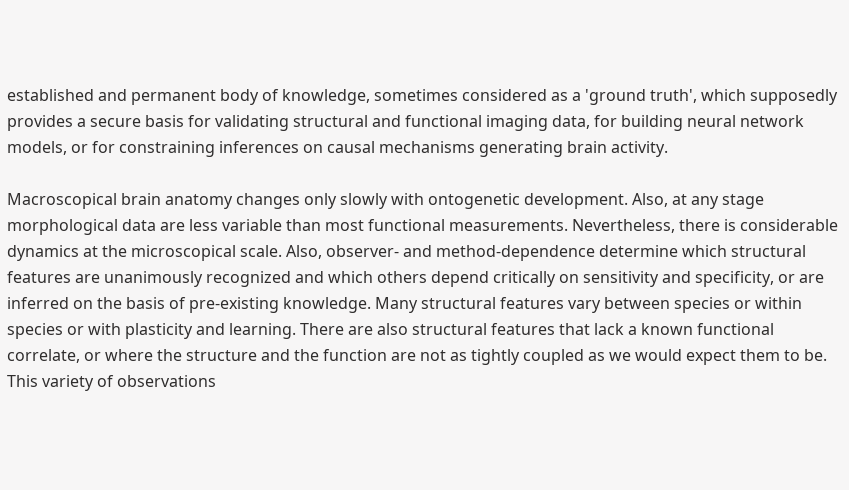established and permanent body of knowledge, sometimes considered as a 'ground truth', which supposedly provides a secure basis for validating structural and functional imaging data, for building neural network models, or for constraining inferences on causal mechanisms generating brain activity.

Macroscopical brain anatomy changes only slowly with ontogenetic development. Also, at any stage morphological data are less variable than most functional measurements. Nevertheless, there is considerable dynamics at the microscopical scale. Also, observer- and method-dependence determine which structural features are unanimously recognized and which others depend critically on sensitivity and specificity, or are inferred on the basis of pre-existing knowledge. Many structural features vary between species or within species or with plasticity and learning. There are also structural features that lack a known functional correlate, or where the structure and the function are not as tightly coupled as we would expect them to be. This variety of observations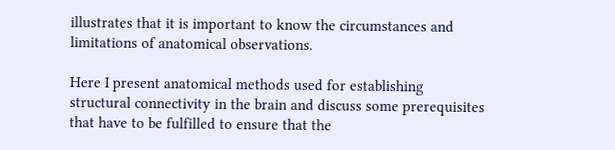illustrates that it is important to know the circumstances and limitations of anatomical observations.

Here I present anatomical methods used for establishing structural connectivity in the brain and discuss some prerequisites that have to be fulfilled to ensure that the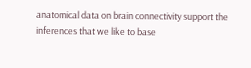anatomical data on brain connectivity support the inferences that we like to base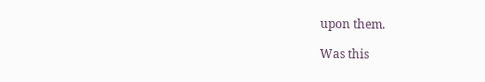upon them.

Was this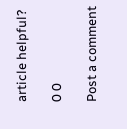article helpful?

0 0

Post a comment